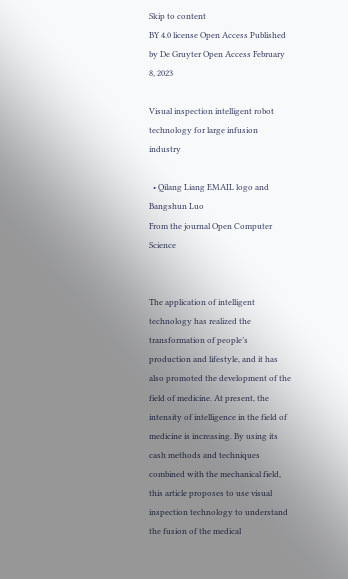Skip to content
BY 4.0 license Open Access Published by De Gruyter Open Access February 8, 2023

Visual inspection intelligent robot technology for large infusion industry

  • Qilang Liang EMAIL logo and Bangshun Luo
From the journal Open Computer Science


The application of intelligent technology has realized the transformation of people’s production and lifestyle, and it has also promoted the development of the field of medicine. At present, the intensity of intelligence in the field of medicine is increasing. By using its cash methods and techniques combined with the mechanical field, this article proposes to use visual inspection technology to understand the fusion of the medical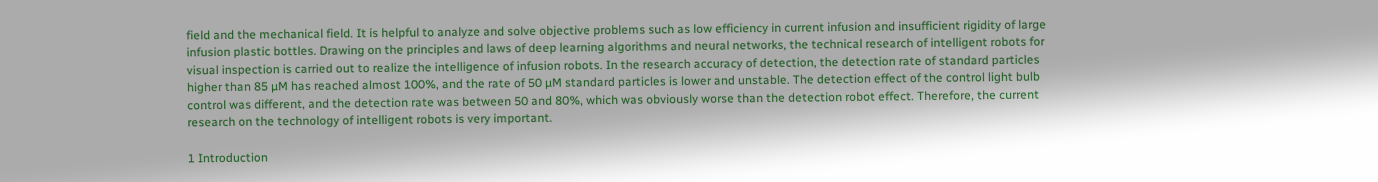field and the mechanical field. It is helpful to analyze and solve objective problems such as low efficiency in current infusion and insufficient rigidity of large infusion plastic bottles. Drawing on the principles and laws of deep learning algorithms and neural networks, the technical research of intelligent robots for visual inspection is carried out to realize the intelligence of infusion robots. In the research accuracy of detection, the detection rate of standard particles higher than 85 µM has reached almost 100%, and the rate of 50 µM standard particles is lower and unstable. The detection effect of the control light bulb control was different, and the detection rate was between 50 and 80%, which was obviously worse than the detection robot effect. Therefore, the current research on the technology of intelligent robots is very important.

1 Introduction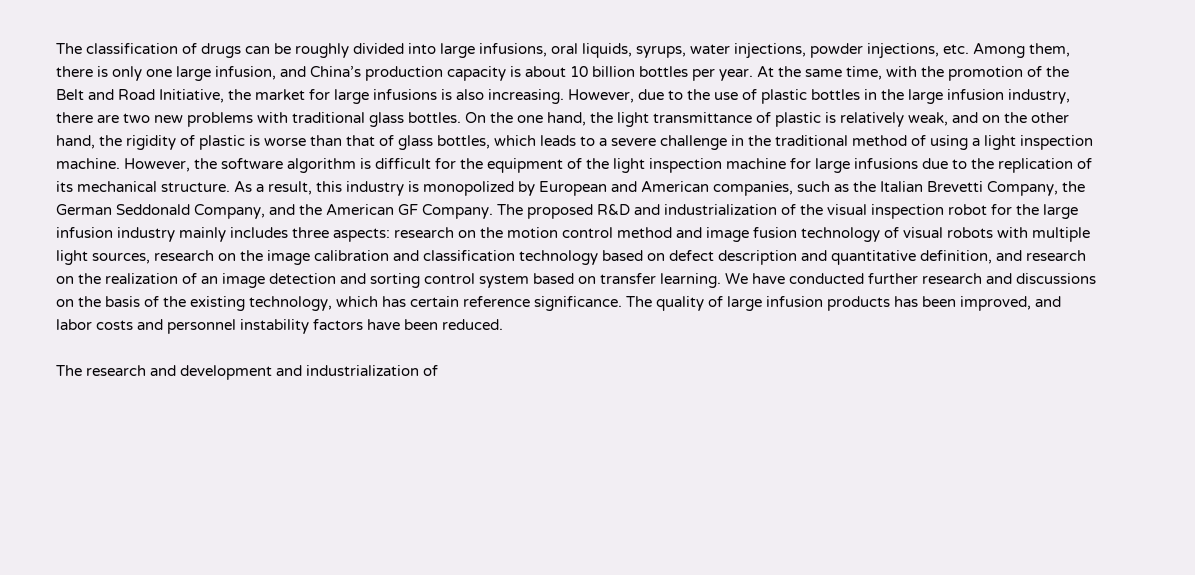The classification of drugs can be roughly divided into large infusions, oral liquids, syrups, water injections, powder injections, etc. Among them, there is only one large infusion, and China’s production capacity is about 10 billion bottles per year. At the same time, with the promotion of the Belt and Road Initiative, the market for large infusions is also increasing. However, due to the use of plastic bottles in the large infusion industry, there are two new problems with traditional glass bottles. On the one hand, the light transmittance of plastic is relatively weak, and on the other hand, the rigidity of plastic is worse than that of glass bottles, which leads to a severe challenge in the traditional method of using a light inspection machine. However, the software algorithm is difficult for the equipment of the light inspection machine for large infusions due to the replication of its mechanical structure. As a result, this industry is monopolized by European and American companies, such as the Italian Brevetti Company, the German Seddonald Company, and the American GF Company. The proposed R&D and industrialization of the visual inspection robot for the large infusion industry mainly includes three aspects: research on the motion control method and image fusion technology of visual robots with multiple light sources, research on the image calibration and classification technology based on defect description and quantitative definition, and research on the realization of an image detection and sorting control system based on transfer learning. We have conducted further research and discussions on the basis of the existing technology, which has certain reference significance. The quality of large infusion products has been improved, and labor costs and personnel instability factors have been reduced.

The research and development and industrialization of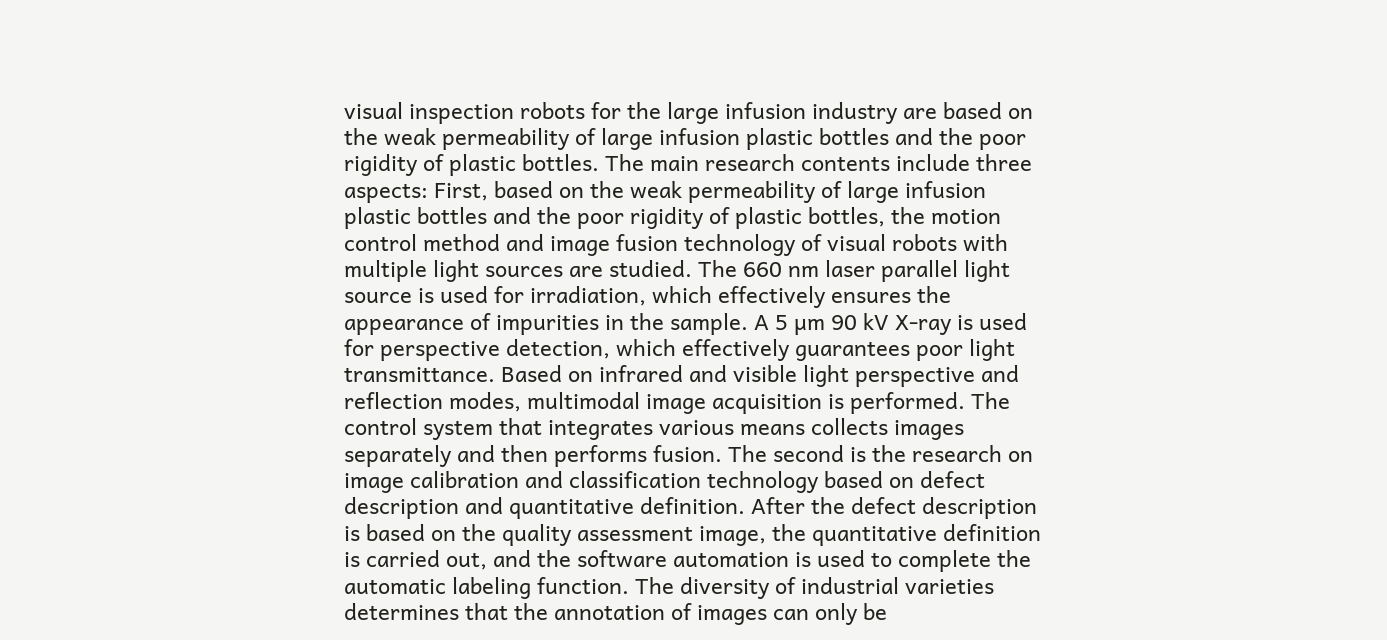visual inspection robots for the large infusion industry are based on the weak permeability of large infusion plastic bottles and the poor rigidity of plastic bottles. The main research contents include three aspects: First, based on the weak permeability of large infusion plastic bottles and the poor rigidity of plastic bottles, the motion control method and image fusion technology of visual robots with multiple light sources are studied. The 660 nm laser parallel light source is used for irradiation, which effectively ensures the appearance of impurities in the sample. A 5 µm 90 kV X-ray is used for perspective detection, which effectively guarantees poor light transmittance. Based on infrared and visible light perspective and reflection modes, multimodal image acquisition is performed. The control system that integrates various means collects images separately and then performs fusion. The second is the research on image calibration and classification technology based on defect description and quantitative definition. After the defect description is based on the quality assessment image, the quantitative definition is carried out, and the software automation is used to complete the automatic labeling function. The diversity of industrial varieties determines that the annotation of images can only be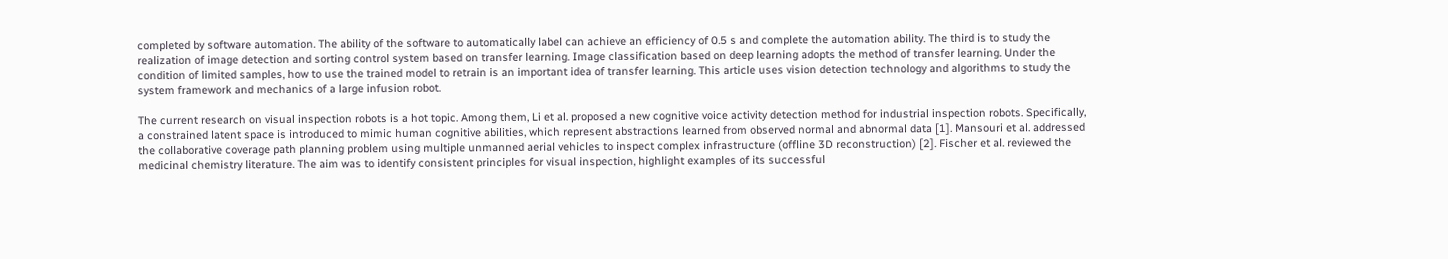completed by software automation. The ability of the software to automatically label can achieve an efficiency of 0.5 s and complete the automation ability. The third is to study the realization of image detection and sorting control system based on transfer learning. Image classification based on deep learning adopts the method of transfer learning. Under the condition of limited samples, how to use the trained model to retrain is an important idea of transfer learning. This article uses vision detection technology and algorithms to study the system framework and mechanics of a large infusion robot.

The current research on visual inspection robots is a hot topic. Among them, Li et al. proposed a new cognitive voice activity detection method for industrial inspection robots. Specifically, a constrained latent space is introduced to mimic human cognitive abilities, which represent abstractions learned from observed normal and abnormal data [1]. Mansouri et al. addressed the collaborative coverage path planning problem using multiple unmanned aerial vehicles to inspect complex infrastructure (offline 3D reconstruction) [2]. Fischer et al. reviewed the medicinal chemistry literature. The aim was to identify consistent principles for visual inspection, highlight examples of its successful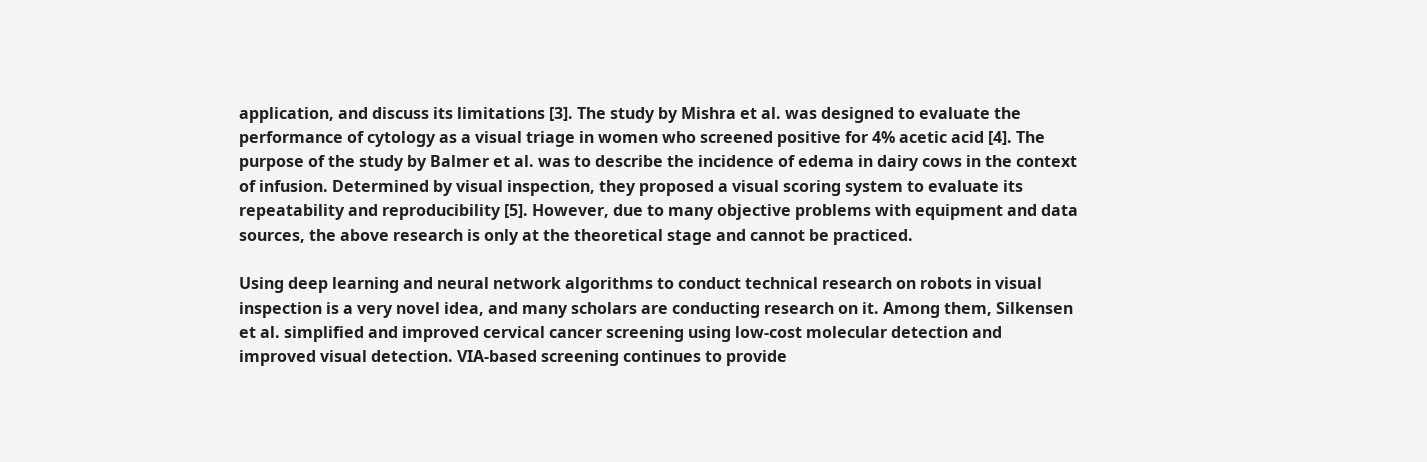application, and discuss its limitations [3]. The study by Mishra et al. was designed to evaluate the performance of cytology as a visual triage in women who screened positive for 4% acetic acid [4]. The purpose of the study by Balmer et al. was to describe the incidence of edema in dairy cows in the context of infusion. Determined by visual inspection, they proposed a visual scoring system to evaluate its repeatability and reproducibility [5]. However, due to many objective problems with equipment and data sources, the above research is only at the theoretical stage and cannot be practiced.

Using deep learning and neural network algorithms to conduct technical research on robots in visual inspection is a very novel idea, and many scholars are conducting research on it. Among them, Silkensen et al. simplified and improved cervical cancer screening using low-cost molecular detection and improved visual detection. VIA-based screening continues to provide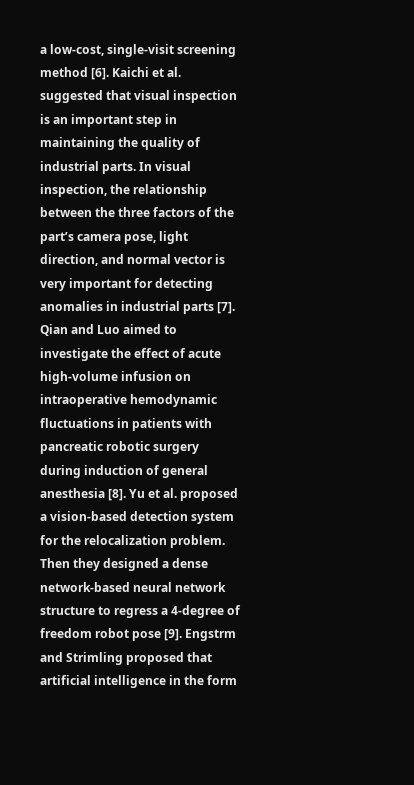a low-cost, single-visit screening method [6]. Kaichi et al. suggested that visual inspection is an important step in maintaining the quality of industrial parts. In visual inspection, the relationship between the three factors of the part’s camera pose, light direction, and normal vector is very important for detecting anomalies in industrial parts [7]. Qian and Luo aimed to investigate the effect of acute high-volume infusion on intraoperative hemodynamic fluctuations in patients with pancreatic robotic surgery during induction of general anesthesia [8]. Yu et al. proposed a vision-based detection system for the relocalization problem. Then they designed a dense network-based neural network structure to regress a 4-degree of freedom robot pose [9]. Engstrm and Strimling proposed that artificial intelligence in the form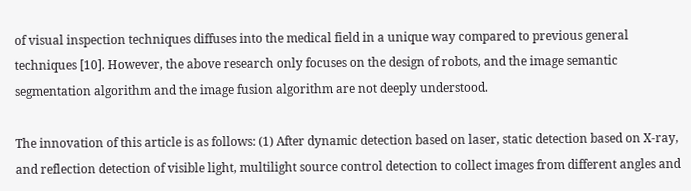of visual inspection techniques diffuses into the medical field in a unique way compared to previous general techniques [10]. However, the above research only focuses on the design of robots, and the image semantic segmentation algorithm and the image fusion algorithm are not deeply understood.

The innovation of this article is as follows: (1) After dynamic detection based on laser, static detection based on X-ray, and reflection detection of visible light, multilight source control detection to collect images from different angles and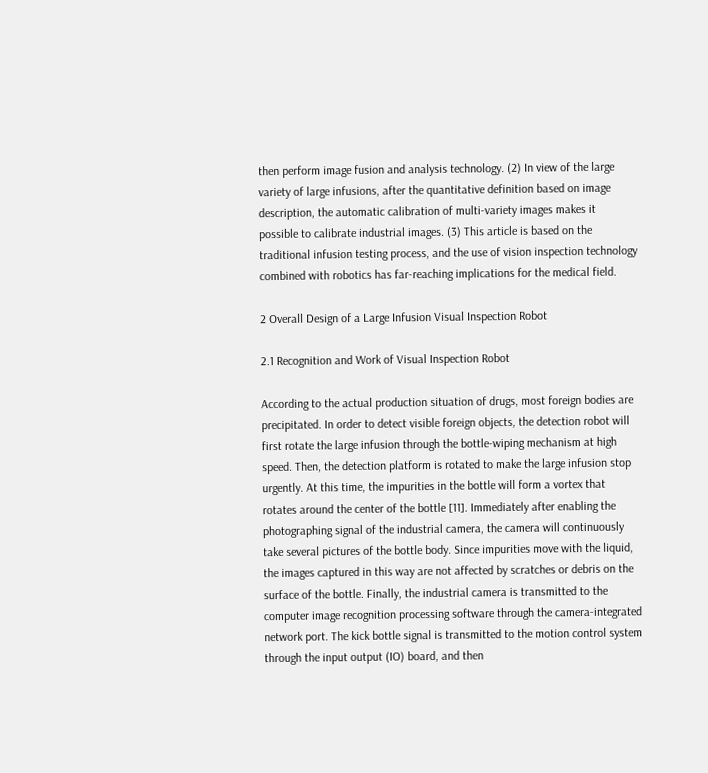then perform image fusion and analysis technology. (2) In view of the large variety of large infusions, after the quantitative definition based on image description, the automatic calibration of multi-variety images makes it possible to calibrate industrial images. (3) This article is based on the traditional infusion testing process, and the use of vision inspection technology combined with robotics has far-reaching implications for the medical field.

2 Overall Design of a Large Infusion Visual Inspection Robot

2.1 Recognition and Work of Visual Inspection Robot

According to the actual production situation of drugs, most foreign bodies are precipitated. In order to detect visible foreign objects, the detection robot will first rotate the large infusion through the bottle-wiping mechanism at high speed. Then, the detection platform is rotated to make the large infusion stop urgently. At this time, the impurities in the bottle will form a vortex that rotates around the center of the bottle [11]. Immediately after enabling the photographing signal of the industrial camera, the camera will continuously take several pictures of the bottle body. Since impurities move with the liquid, the images captured in this way are not affected by scratches or debris on the surface of the bottle. Finally, the industrial camera is transmitted to the computer image recognition processing software through the camera-integrated network port. The kick bottle signal is transmitted to the motion control system through the input output (IO) board, and then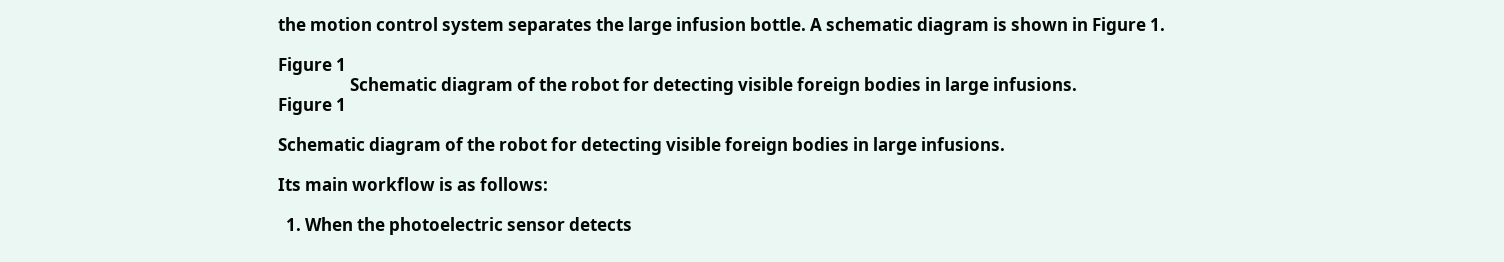the motion control system separates the large infusion bottle. A schematic diagram is shown in Figure 1.

Figure 1
                  Schematic diagram of the robot for detecting visible foreign bodies in large infusions.
Figure 1

Schematic diagram of the robot for detecting visible foreign bodies in large infusions.

Its main workflow is as follows:

  1. When the photoelectric sensor detects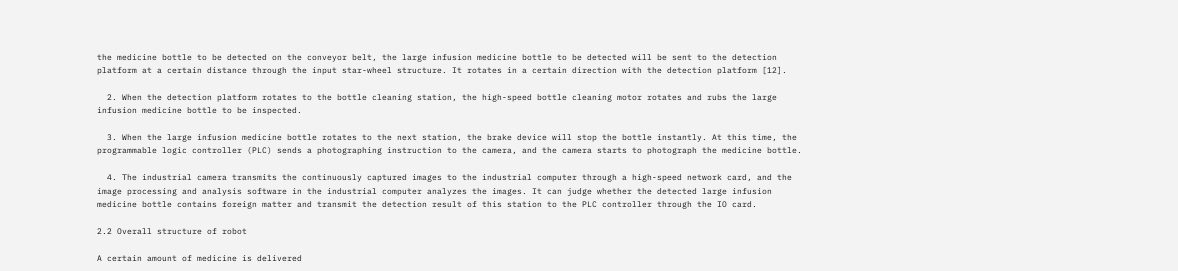the medicine bottle to be detected on the conveyor belt, the large infusion medicine bottle to be detected will be sent to the detection platform at a certain distance through the input star-wheel structure. It rotates in a certain direction with the detection platform [12].

  2. When the detection platform rotates to the bottle cleaning station, the high-speed bottle cleaning motor rotates and rubs the large infusion medicine bottle to be inspected.

  3. When the large infusion medicine bottle rotates to the next station, the brake device will stop the bottle instantly. At this time, the programmable logic controller (PLC) sends a photographing instruction to the camera, and the camera starts to photograph the medicine bottle.

  4. The industrial camera transmits the continuously captured images to the industrial computer through a high-speed network card, and the image processing and analysis software in the industrial computer analyzes the images. It can judge whether the detected large infusion medicine bottle contains foreign matter and transmit the detection result of this station to the PLC controller through the IO card.

2.2 Overall structure of robot

A certain amount of medicine is delivered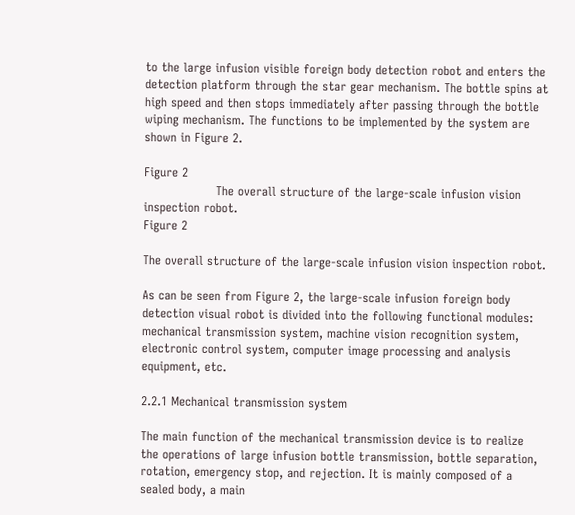to the large infusion visible foreign body detection robot and enters the detection platform through the star gear mechanism. The bottle spins at high speed and then stops immediately after passing through the bottle wiping mechanism. The functions to be implemented by the system are shown in Figure 2.

Figure 2
                  The overall structure of the large-scale infusion vision inspection robot.
Figure 2

The overall structure of the large-scale infusion vision inspection robot.

As can be seen from Figure 2, the large-scale infusion foreign body detection visual robot is divided into the following functional modules: mechanical transmission system, machine vision recognition system, electronic control system, computer image processing and analysis equipment, etc.

2.2.1 Mechanical transmission system

The main function of the mechanical transmission device is to realize the operations of large infusion bottle transmission, bottle separation, rotation, emergency stop, and rejection. It is mainly composed of a sealed body, a main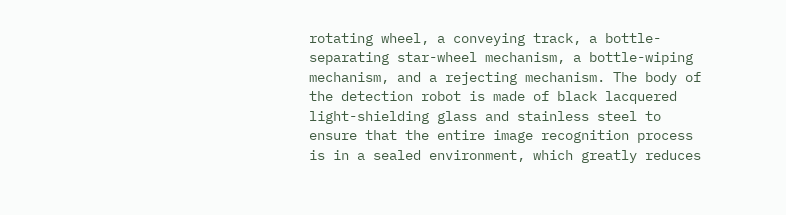rotating wheel, a conveying track, a bottle-separating star-wheel mechanism, a bottle-wiping mechanism, and a rejecting mechanism. The body of the detection robot is made of black lacquered light-shielding glass and stainless steel to ensure that the entire image recognition process is in a sealed environment, which greatly reduces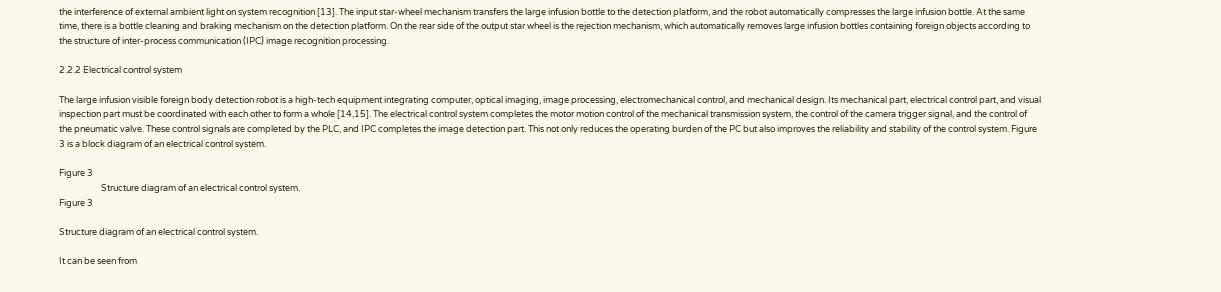the interference of external ambient light on system recognition [13]. The input star-wheel mechanism transfers the large infusion bottle to the detection platform, and the robot automatically compresses the large infusion bottle. At the same time, there is a bottle cleaning and braking mechanism on the detection platform. On the rear side of the output star wheel is the rejection mechanism, which automatically removes large infusion bottles containing foreign objects according to the structure of inter-process communication (IPC) image recognition processing.

2.2.2 Electrical control system

The large infusion visible foreign body detection robot is a high-tech equipment integrating computer, optical imaging, image processing, electromechanical control, and mechanical design. Its mechanical part, electrical control part, and visual inspection part must be coordinated with each other to form a whole [14,15]. The electrical control system completes the motor motion control of the mechanical transmission system, the control of the camera trigger signal, and the control of the pneumatic valve. These control signals are completed by the PLC, and IPC completes the image detection part. This not only reduces the operating burden of the PC but also improves the reliability and stability of the control system. Figure 3 is a block diagram of an electrical control system.

Figure 3
                     Structure diagram of an electrical control system.
Figure 3

Structure diagram of an electrical control system.

It can be seen from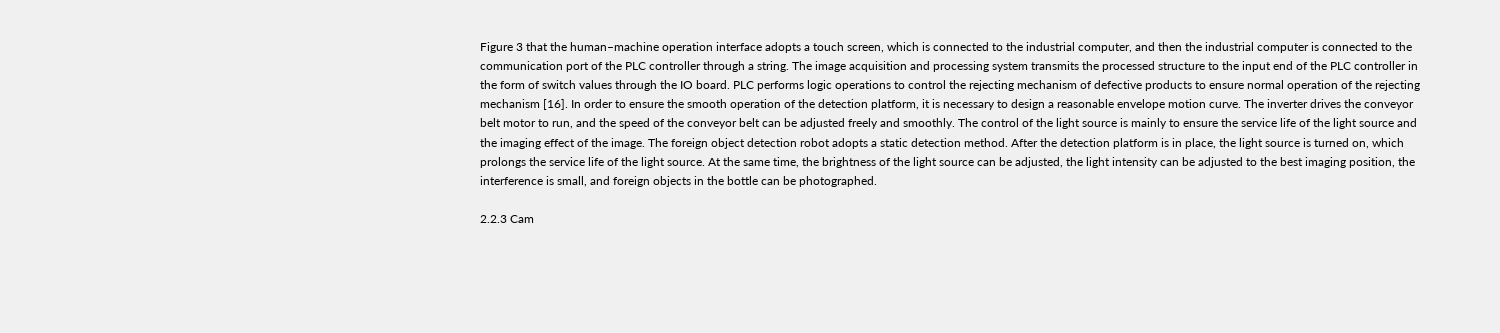Figure 3 that the human–machine operation interface adopts a touch screen, which is connected to the industrial computer, and then the industrial computer is connected to the communication port of the PLC controller through a string. The image acquisition and processing system transmits the processed structure to the input end of the PLC controller in the form of switch values through the IO board. PLC performs logic operations to control the rejecting mechanism of defective products to ensure normal operation of the rejecting mechanism [16]. In order to ensure the smooth operation of the detection platform, it is necessary to design a reasonable envelope motion curve. The inverter drives the conveyor belt motor to run, and the speed of the conveyor belt can be adjusted freely and smoothly. The control of the light source is mainly to ensure the service life of the light source and the imaging effect of the image. The foreign object detection robot adopts a static detection method. After the detection platform is in place, the light source is turned on, which prolongs the service life of the light source. At the same time, the brightness of the light source can be adjusted, the light intensity can be adjusted to the best imaging position, the interference is small, and foreign objects in the bottle can be photographed.

2.2.3 Cam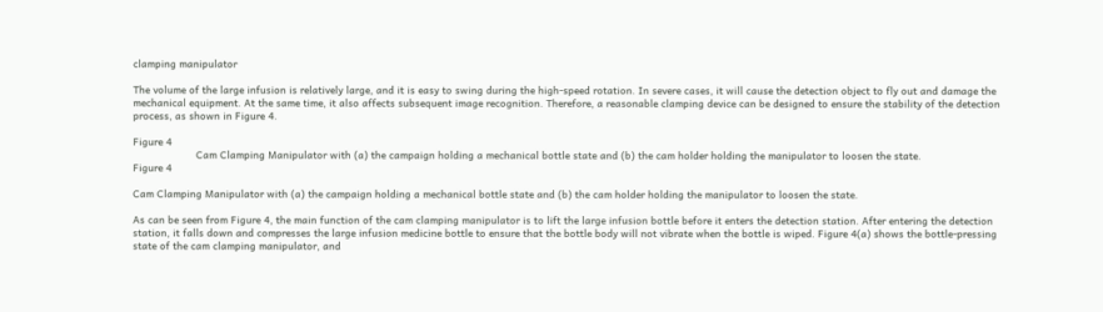clamping manipulator

The volume of the large infusion is relatively large, and it is easy to swing during the high-speed rotation. In severe cases, it will cause the detection object to fly out and damage the mechanical equipment. At the same time, it also affects subsequent image recognition. Therefore, a reasonable clamping device can be designed to ensure the stability of the detection process, as shown in Figure 4.

Figure 4
                     Cam Clamping Manipulator with (a) the campaign holding a mechanical bottle state and (b) the cam holder holding the manipulator to loosen the state.
Figure 4

Cam Clamping Manipulator with (a) the campaign holding a mechanical bottle state and (b) the cam holder holding the manipulator to loosen the state.

As can be seen from Figure 4, the main function of the cam clamping manipulator is to lift the large infusion bottle before it enters the detection station. After entering the detection station, it falls down and compresses the large infusion medicine bottle to ensure that the bottle body will not vibrate when the bottle is wiped. Figure 4(a) shows the bottle-pressing state of the cam clamping manipulator, and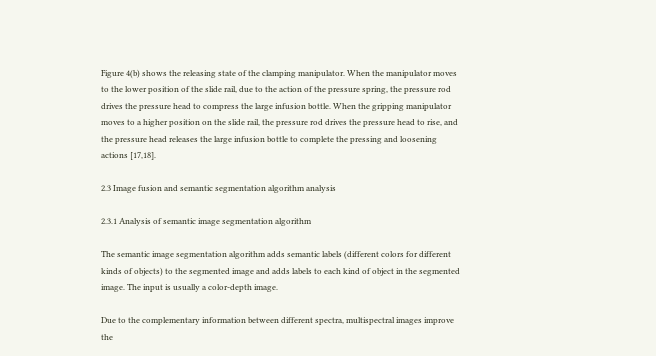Figure 4(b) shows the releasing state of the clamping manipulator. When the manipulator moves to the lower position of the slide rail, due to the action of the pressure spring, the pressure rod drives the pressure head to compress the large infusion bottle. When the gripping manipulator moves to a higher position on the slide rail, the pressure rod drives the pressure head to rise, and the pressure head releases the large infusion bottle to complete the pressing and loosening actions [17,18].

2.3 Image fusion and semantic segmentation algorithm analysis

2.3.1 Analysis of semantic image segmentation algorithm

The semantic image segmentation algorithm adds semantic labels (different colors for different kinds of objects) to the segmented image and adds labels to each kind of object in the segmented image. The input is usually a color-depth image.

Due to the complementary information between different spectra, multispectral images improve the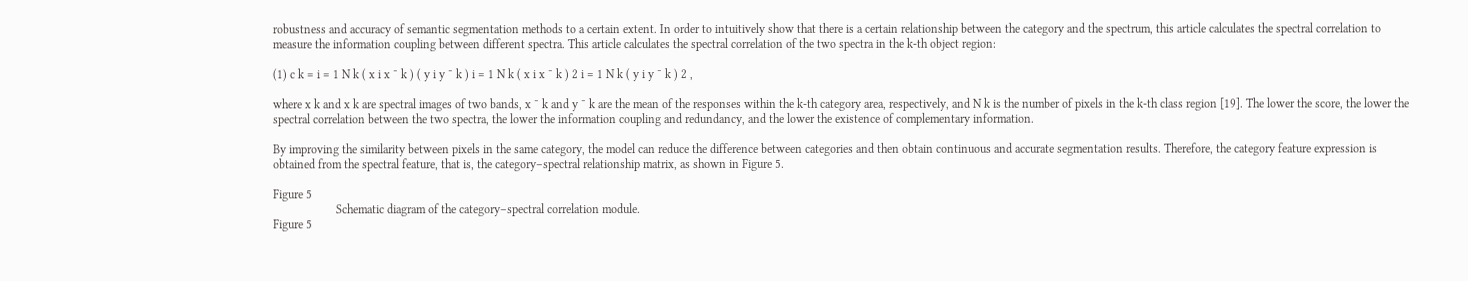robustness and accuracy of semantic segmentation methods to a certain extent. In order to intuitively show that there is a certain relationship between the category and the spectrum, this article calculates the spectral correlation to measure the information coupling between different spectra. This article calculates the spectral correlation of the two spectra in the k-th object region:

(1) c k = i = 1 N k ( x i x ¯ k ) ( y i y ¯ k ) i = 1 N k ( x i x ¯ k ) 2 i = 1 N k ( y i y ¯ k ) 2 ,

where x k and x k are spectral images of two bands, x ¯ k and y ¯ k are the mean of the responses within the k-th category area, respectively, and N k is the number of pixels in the k-th class region [19]. The lower the score, the lower the spectral correlation between the two spectra, the lower the information coupling and redundancy, and the lower the existence of complementary information.

By improving the similarity between pixels in the same category, the model can reduce the difference between categories and then obtain continuous and accurate segmentation results. Therefore, the category feature expression is obtained from the spectral feature, that is, the category–spectral relationship matrix, as shown in Figure 5.

Figure 5
                     Schematic diagram of the category–spectral correlation module.
Figure 5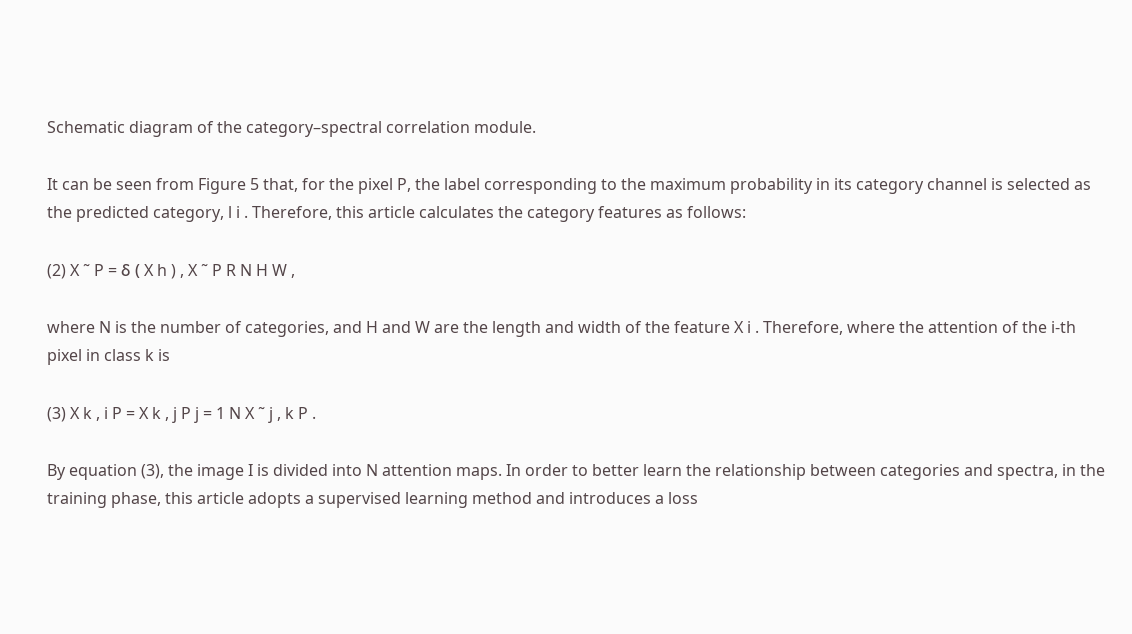Schematic diagram of the category–spectral correlation module.

It can be seen from Figure 5 that, for the pixel P, the label corresponding to the maximum probability in its category channel is selected as the predicted category, l i . Therefore, this article calculates the category features as follows:

(2) X ˜ P = δ ( X h ) , X ˜ P R N H W ,

where N is the number of categories, and H and W are the length and width of the feature X i . Therefore, where the attention of the i-th pixel in class k is

(3) X k , i P = X k , j P j = 1 N X ˜ j , k P .

By equation (3), the image I is divided into N attention maps. In order to better learn the relationship between categories and spectra, in the training phase, this article adopts a supervised learning method and introduces a loss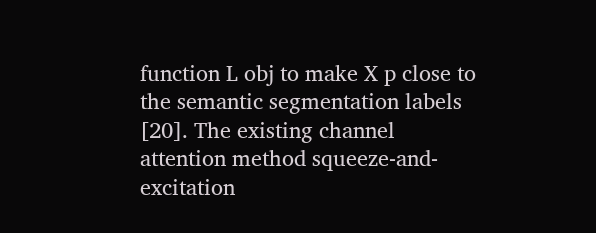function L obj to make X p close to the semantic segmentation labels [20]. The existing channel attention method squeeze-and-excitation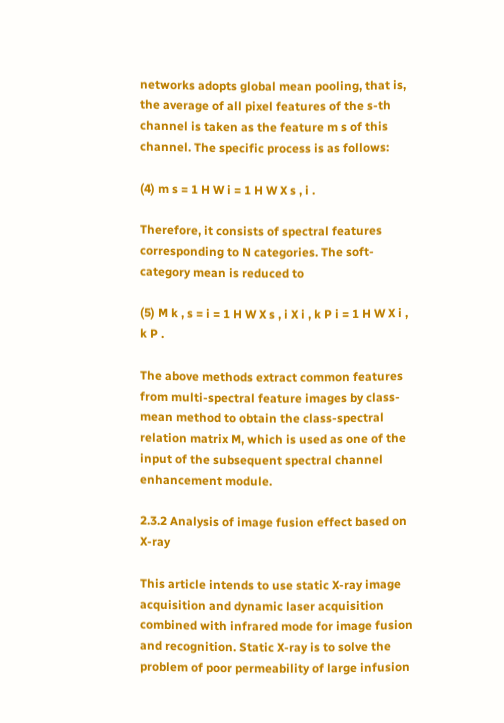networks adopts global mean pooling, that is, the average of all pixel features of the s-th channel is taken as the feature m s of this channel. The specific process is as follows:

(4) m s = 1 H W i = 1 H W X s , i .

Therefore, it consists of spectral features corresponding to N categories. The soft-category mean is reduced to

(5) M k , s = i = 1 H W X s , i X i , k P i = 1 H W X i , k P .

The above methods extract common features from multi-spectral feature images by class-mean method to obtain the class-spectral relation matrix M, which is used as one of the input of the subsequent spectral channel enhancement module.

2.3.2 Analysis of image fusion effect based on X-ray

This article intends to use static X-ray image acquisition and dynamic laser acquisition combined with infrared mode for image fusion and recognition. Static X-ray is to solve the problem of poor permeability of large infusion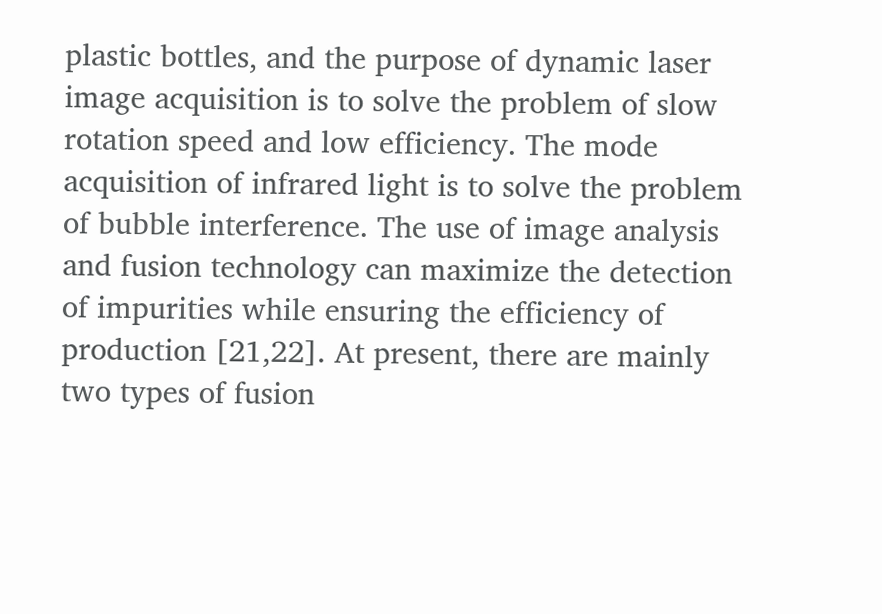plastic bottles, and the purpose of dynamic laser image acquisition is to solve the problem of slow rotation speed and low efficiency. The mode acquisition of infrared light is to solve the problem of bubble interference. The use of image analysis and fusion technology can maximize the detection of impurities while ensuring the efficiency of production [21,22]. At present, there are mainly two types of fusion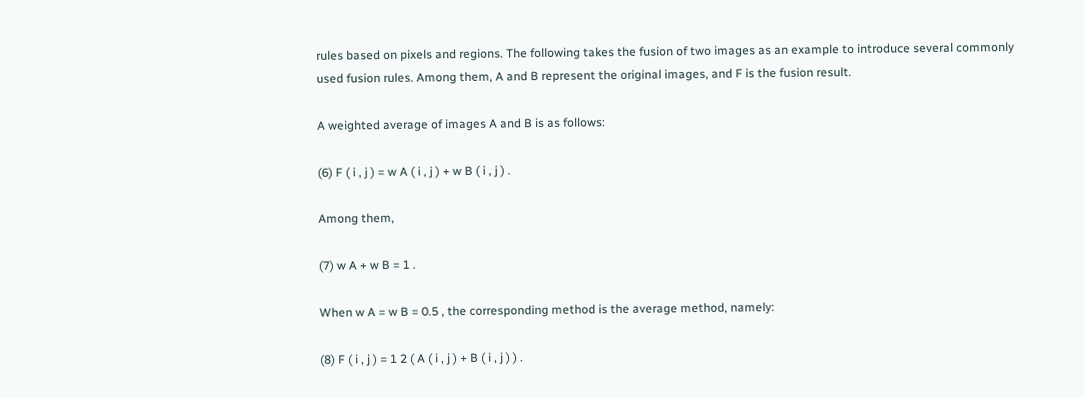rules based on pixels and regions. The following takes the fusion of two images as an example to introduce several commonly used fusion rules. Among them, A and B represent the original images, and F is the fusion result.

A weighted average of images A and B is as follows:

(6) F ( i , j ) = w A ( i , j ) + w B ( i , j ) .

Among them,

(7) w A + w B = 1 .

When w A = w B = 0.5 , the corresponding method is the average method, namely:

(8) F ( i , j ) = 1 2 ( A ( i , j ) + B ( i , j ) ) .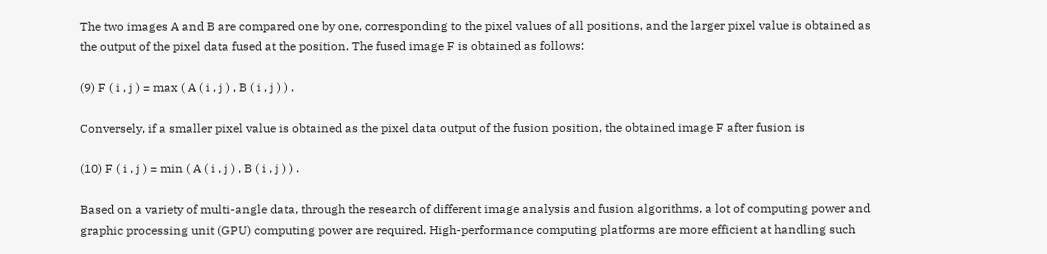The two images A and B are compared one by one, corresponding to the pixel values of all positions, and the larger pixel value is obtained as the output of the pixel data fused at the position. The fused image F is obtained as follows:

(9) F ( i , j ) = max ( A ( i , j ) , B ( i , j ) ) .

Conversely, if a smaller pixel value is obtained as the pixel data output of the fusion position, the obtained image F after fusion is

(10) F ( i , j ) = min ( A ( i , j ) , B ( i , j ) ) .

Based on a variety of multi-angle data, through the research of different image analysis and fusion algorithms, a lot of computing power and graphic processing unit (GPU) computing power are required. High-performance computing platforms are more efficient at handling such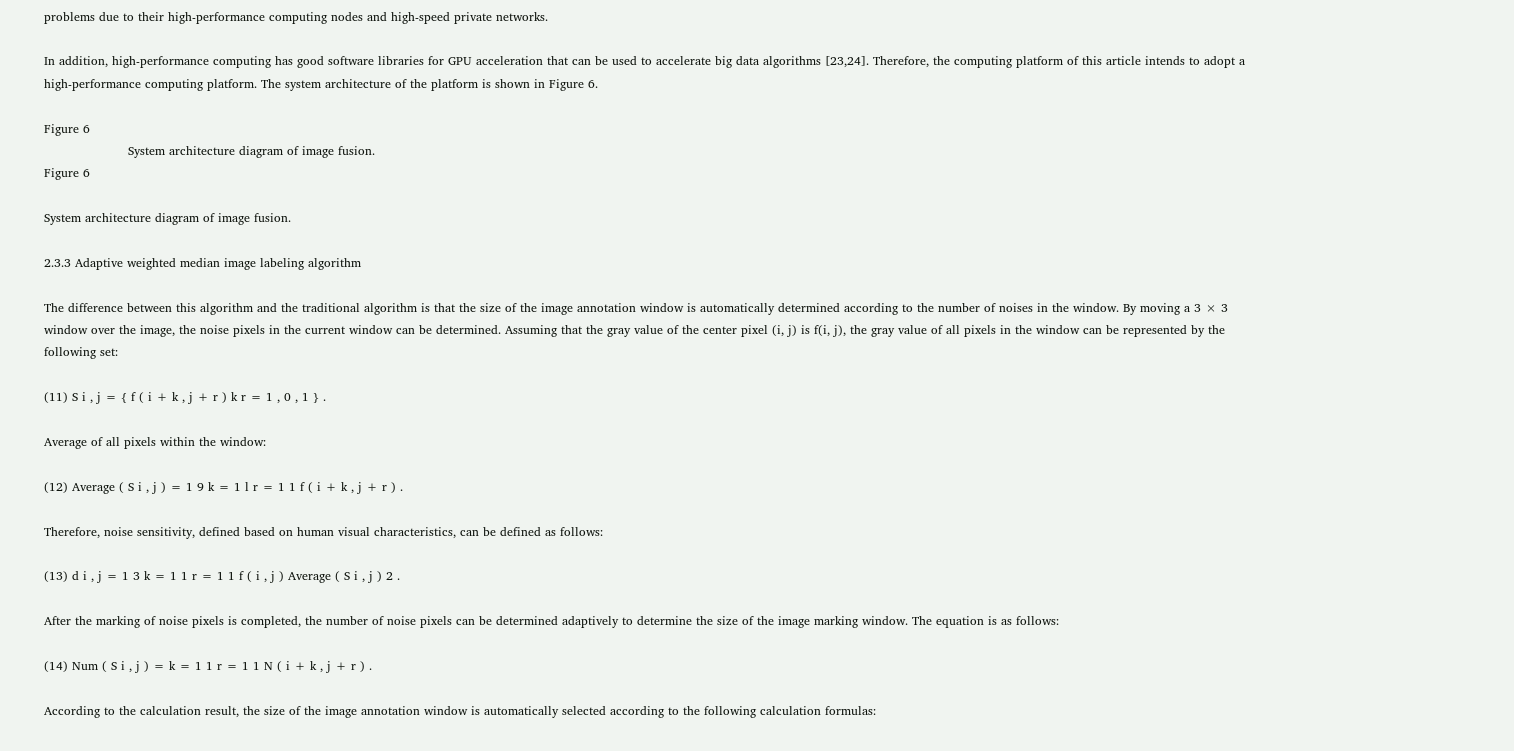problems due to their high-performance computing nodes and high-speed private networks.

In addition, high-performance computing has good software libraries for GPU acceleration that can be used to accelerate big data algorithms [23,24]. Therefore, the computing platform of this article intends to adopt a high-performance computing platform. The system architecture of the platform is shown in Figure 6.

Figure 6
                     System architecture diagram of image fusion.
Figure 6

System architecture diagram of image fusion.

2.3.3 Adaptive weighted median image labeling algorithm

The difference between this algorithm and the traditional algorithm is that the size of the image annotation window is automatically determined according to the number of noises in the window. By moving a 3 × 3 window over the image, the noise pixels in the current window can be determined. Assuming that the gray value of the center pixel (i, j) is f(i, j), the gray value of all pixels in the window can be represented by the following set:

(11) S i , j = { f ( i + k , j + r ) k r = 1 , 0 , 1 } .

Average of all pixels within the window:

(12) Average ( S i , j ) = 1 9 k = 1 l r = 1 1 f ( i + k , j + r ) .

Therefore, noise sensitivity, defined based on human visual characteristics, can be defined as follows:

(13) d i , j = 1 3 k = 1 1 r = 1 1 f ( i , j ) Average ( S i , j ) 2 .

After the marking of noise pixels is completed, the number of noise pixels can be determined adaptively to determine the size of the image marking window. The equation is as follows:

(14) Num ( S i , j ) = k = 1 1 r = 1 1 N ( i + k , j + r ) .

According to the calculation result, the size of the image annotation window is automatically selected according to the following calculation formulas: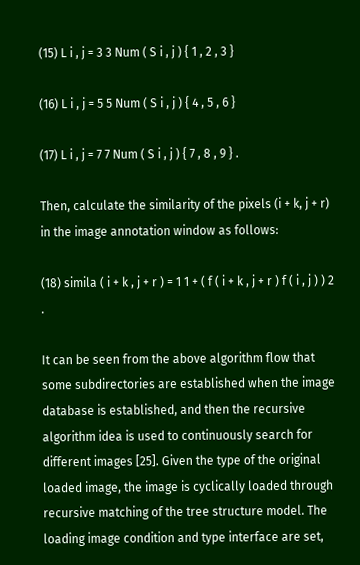(15) L i , j = 3 3 Num ( S i , j ) { 1 , 2 , 3 }

(16) L i , j = 5 5 Num ( S i , j ) { 4 , 5 , 6 }

(17) L i , j = 7 7 Num ( S i , j ) { 7 , 8 , 9 } .

Then, calculate the similarity of the pixels (i + k, j + r) in the image annotation window as follows:

(18) simila ( i + k , j + r ) = 1 1 + ( f ( i + k , j + r ) f ( i , j ) ) 2 .

It can be seen from the above algorithm flow that some subdirectories are established when the image database is established, and then the recursive algorithm idea is used to continuously search for different images [25]. Given the type of the original loaded image, the image is cyclically loaded through recursive matching of the tree structure model. The loading image condition and type interface are set,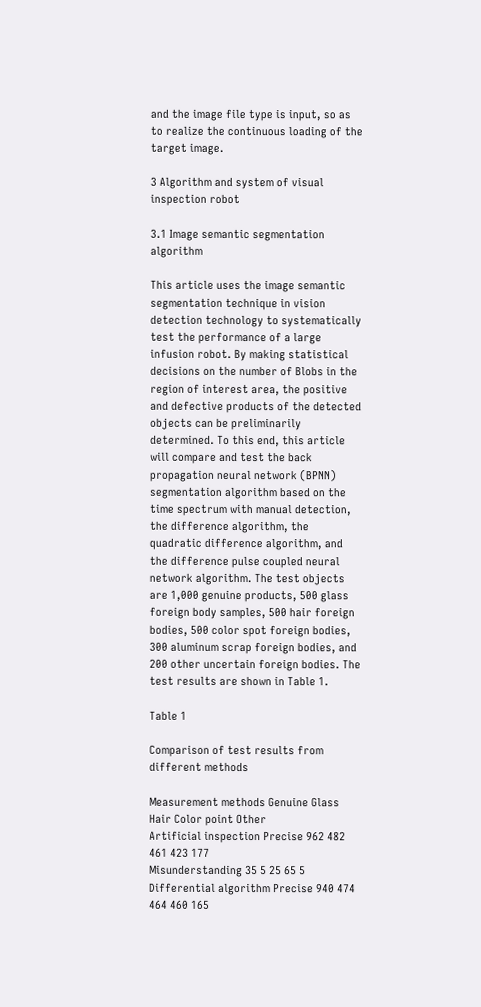and the image file type is input, so as to realize the continuous loading of the target image.

3 Algorithm and system of visual inspection robot

3.1 Image semantic segmentation algorithm

This article uses the image semantic segmentation technique in vision detection technology to systematically test the performance of a large infusion robot. By making statistical decisions on the number of Blobs in the region of interest area, the positive and defective products of the detected objects can be preliminarily determined. To this end, this article will compare and test the back propagation neural network (BPNN) segmentation algorithm based on the time spectrum with manual detection, the difference algorithm, the quadratic difference algorithm, and the difference pulse coupled neural network algorithm. The test objects are 1,000 genuine products, 500 glass foreign body samples, 500 hair foreign bodies, 500 color spot foreign bodies, 300 aluminum scrap foreign bodies, and 200 other uncertain foreign bodies. The test results are shown in Table 1.

Table 1

Comparison of test results from different methods

Measurement methods Genuine Glass Hair Color point Other
Artificial inspection Precise 962 482 461 423 177
Misunderstanding 35 5 25 65 5
Differential algorithm Precise 940 474 464 460 165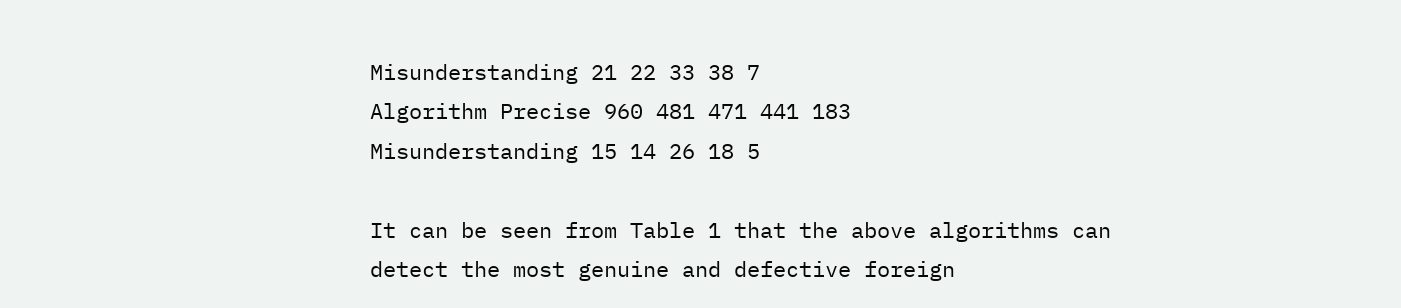Misunderstanding 21 22 33 38 7
Algorithm Precise 960 481 471 441 183
Misunderstanding 15 14 26 18 5

It can be seen from Table 1 that the above algorithms can detect the most genuine and defective foreign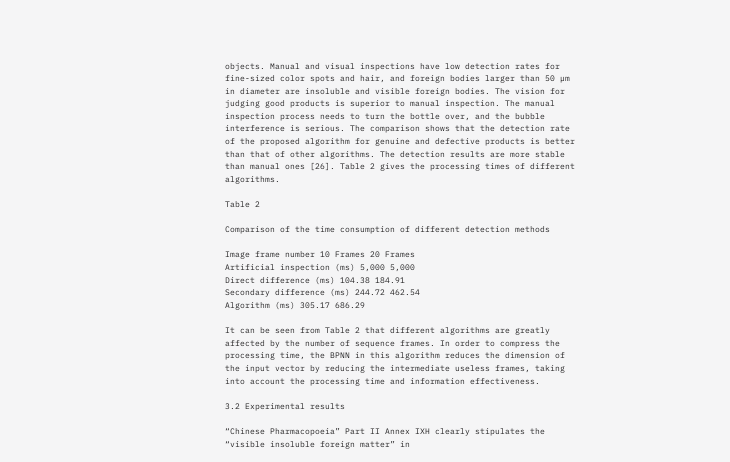objects. Manual and visual inspections have low detection rates for fine-sized color spots and hair, and foreign bodies larger than 50 µm in diameter are insoluble and visible foreign bodies. The vision for judging good products is superior to manual inspection. The manual inspection process needs to turn the bottle over, and the bubble interference is serious. The comparison shows that the detection rate of the proposed algorithm for genuine and defective products is better than that of other algorithms. The detection results are more stable than manual ones [26]. Table 2 gives the processing times of different algorithms.

Table 2

Comparison of the time consumption of different detection methods

Image frame number 10 Frames 20 Frames
Artificial inspection (ms) 5,000 5,000
Direct difference (ms) 104.38 184.91
Secondary difference (ms) 244.72 462.54
Algorithm (ms) 305.17 686.29

It can be seen from Table 2 that different algorithms are greatly affected by the number of sequence frames. In order to compress the processing time, the BPNN in this algorithm reduces the dimension of the input vector by reducing the intermediate useless frames, taking into account the processing time and information effectiveness.

3.2 Experimental results

“Chinese Pharmacopoeia” Part II Annex IXH clearly stipulates the “visible insoluble foreign matter” in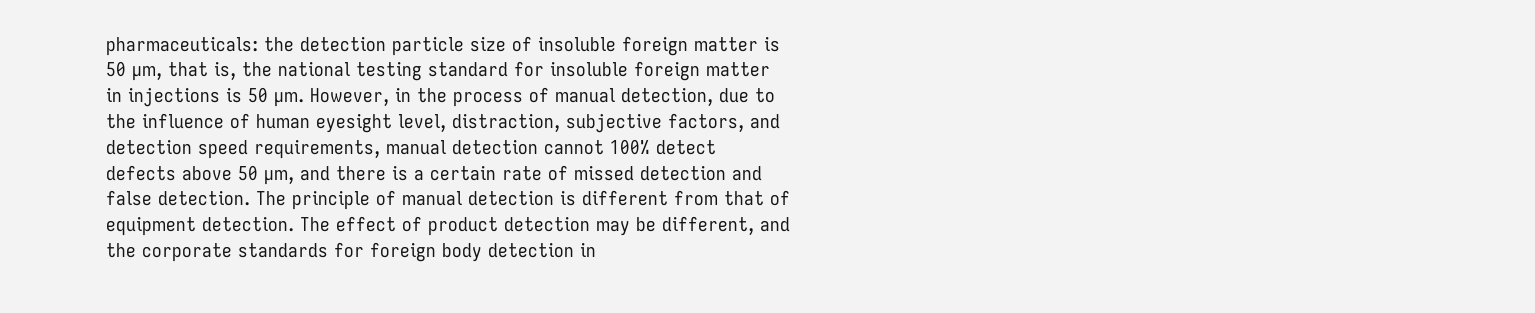pharmaceuticals: the detection particle size of insoluble foreign matter is 50 µm, that is, the national testing standard for insoluble foreign matter in injections is 50 µm. However, in the process of manual detection, due to the influence of human eyesight level, distraction, subjective factors, and detection speed requirements, manual detection cannot 100% detect defects above 50 µm, and there is a certain rate of missed detection and false detection. The principle of manual detection is different from that of equipment detection. The effect of product detection may be different, and the corporate standards for foreign body detection in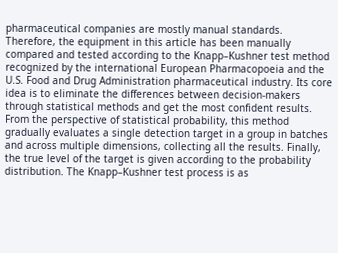pharmaceutical companies are mostly manual standards. Therefore, the equipment in this article has been manually compared and tested according to the Knapp–Kushner test method recognized by the international European Pharmacopoeia and the U.S. Food and Drug Administration pharmaceutical industry. Its core idea is to eliminate the differences between decision-makers through statistical methods and get the most confident results. From the perspective of statistical probability, this method gradually evaluates a single detection target in a group in batches and across multiple dimensions, collecting all the results. Finally, the true level of the target is given according to the probability distribution. The Knapp–Kushner test process is as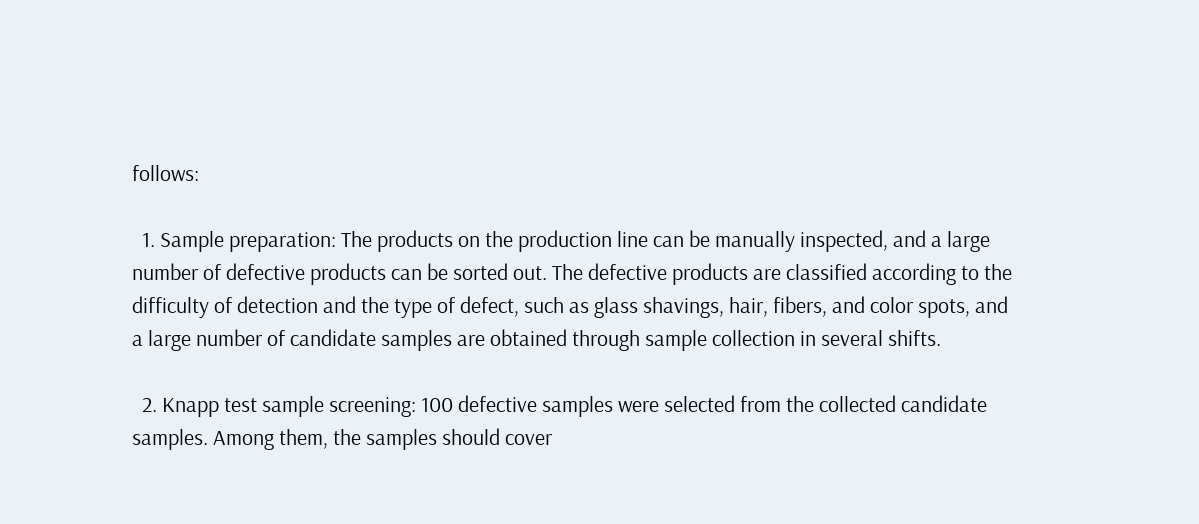follows:

  1. Sample preparation: The products on the production line can be manually inspected, and a large number of defective products can be sorted out. The defective products are classified according to the difficulty of detection and the type of defect, such as glass shavings, hair, fibers, and color spots, and a large number of candidate samples are obtained through sample collection in several shifts.

  2. Knapp test sample screening: 100 defective samples were selected from the collected candidate samples. Among them, the samples should cover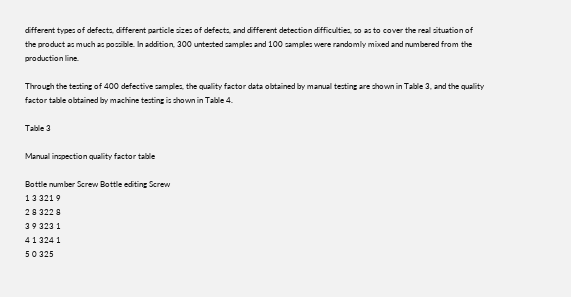different types of defects, different particle sizes of defects, and different detection difficulties, so as to cover the real situation of the product as much as possible. In addition, 300 untested samples and 100 samples were randomly mixed and numbered from the production line.

Through the testing of 400 defective samples, the quality factor data obtained by manual testing are shown in Table 3, and the quality factor table obtained by machine testing is shown in Table 4.

Table 3

Manual inspection quality factor table

Bottle number Screw Bottle editing Screw
1 3 321 9
2 8 322 8
3 9 323 1
4 1 324 1
5 0 325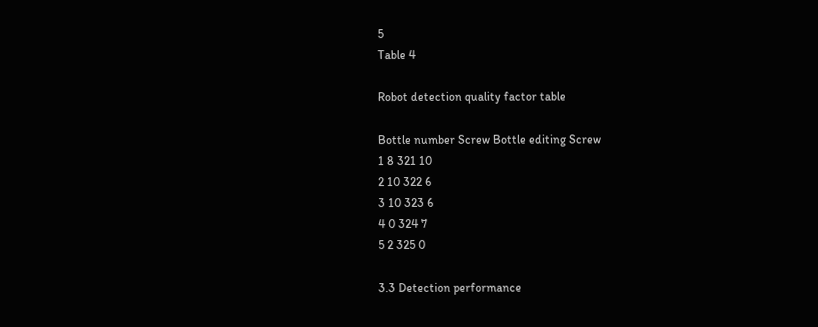5
Table 4

Robot detection quality factor table

Bottle number Screw Bottle editing Screw
1 8 321 10
2 10 322 6
3 10 323 6
4 0 324 7
5 2 325 0

3.3 Detection performance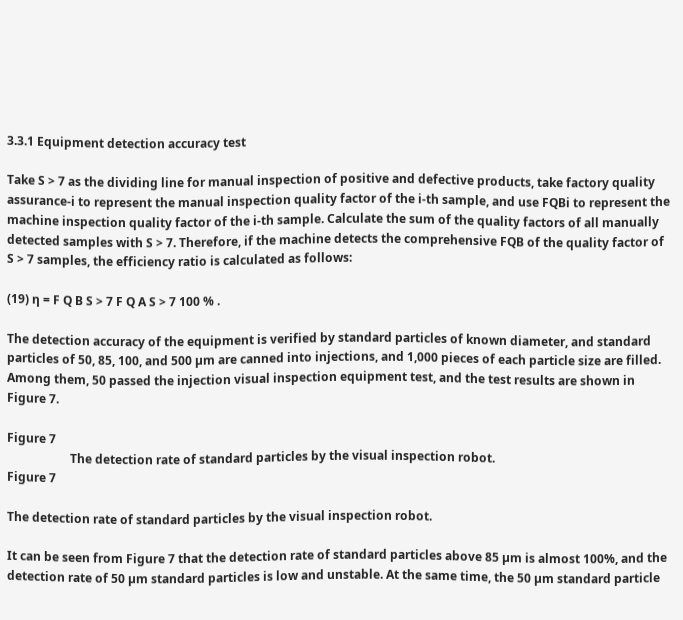3.3.1 Equipment detection accuracy test

Take S > 7 as the dividing line for manual inspection of positive and defective products, take factory quality assurance-i to represent the manual inspection quality factor of the i-th sample, and use FQBi to represent the machine inspection quality factor of the i-th sample. Calculate the sum of the quality factors of all manually detected samples with S > 7. Therefore, if the machine detects the comprehensive FQB of the quality factor of S > 7 samples, the efficiency ratio is calculated as follows:

(19) η = F Q B S > 7 F Q A S > 7 100 % .

The detection accuracy of the equipment is verified by standard particles of known diameter, and standard particles of 50, 85, 100, and 500 µm are canned into injections, and 1,000 pieces of each particle size are filled. Among them, 50 passed the injection visual inspection equipment test, and the test results are shown in Figure 7.

Figure 7
                     The detection rate of standard particles by the visual inspection robot.
Figure 7

The detection rate of standard particles by the visual inspection robot.

It can be seen from Figure 7 that the detection rate of standard particles above 85 µm is almost 100%, and the detection rate of 50 µm standard particles is low and unstable. At the same time, the 50 µm standard particle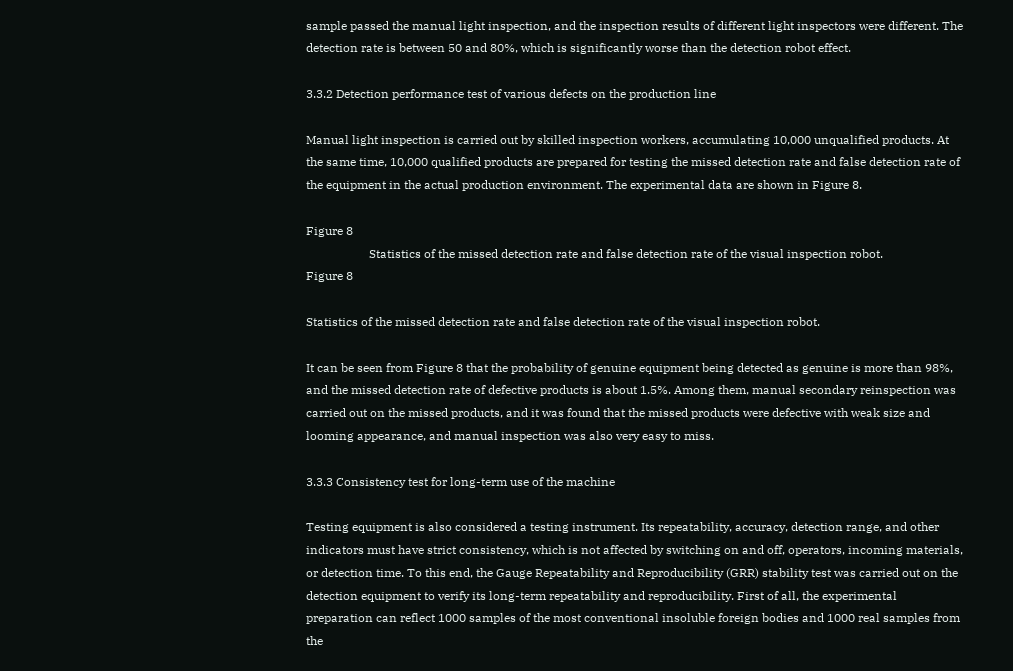sample passed the manual light inspection, and the inspection results of different light inspectors were different. The detection rate is between 50 and 80%, which is significantly worse than the detection robot effect.

3.3.2 Detection performance test of various defects on the production line

Manual light inspection is carried out by skilled inspection workers, accumulating 10,000 unqualified products. At the same time, 10,000 qualified products are prepared for testing the missed detection rate and false detection rate of the equipment in the actual production environment. The experimental data are shown in Figure 8.

Figure 8
                     Statistics of the missed detection rate and false detection rate of the visual inspection robot.
Figure 8

Statistics of the missed detection rate and false detection rate of the visual inspection robot.

It can be seen from Figure 8 that the probability of genuine equipment being detected as genuine is more than 98%, and the missed detection rate of defective products is about 1.5%. Among them, manual secondary reinspection was carried out on the missed products, and it was found that the missed products were defective with weak size and looming appearance, and manual inspection was also very easy to miss.

3.3.3 Consistency test for long-term use of the machine

Testing equipment is also considered a testing instrument. Its repeatability, accuracy, detection range, and other indicators must have strict consistency, which is not affected by switching on and off, operators, incoming materials, or detection time. To this end, the Gauge Repeatability and Reproducibility (GRR) stability test was carried out on the detection equipment to verify its long-term repeatability and reproducibility. First of all, the experimental preparation can reflect 1000 samples of the most conventional insoluble foreign bodies and 1000 real samples from the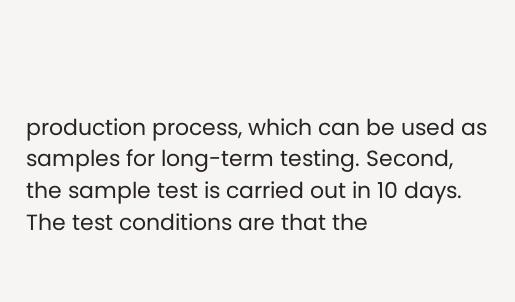production process, which can be used as samples for long-term testing. Second, the sample test is carried out in 10 days. The test conditions are that the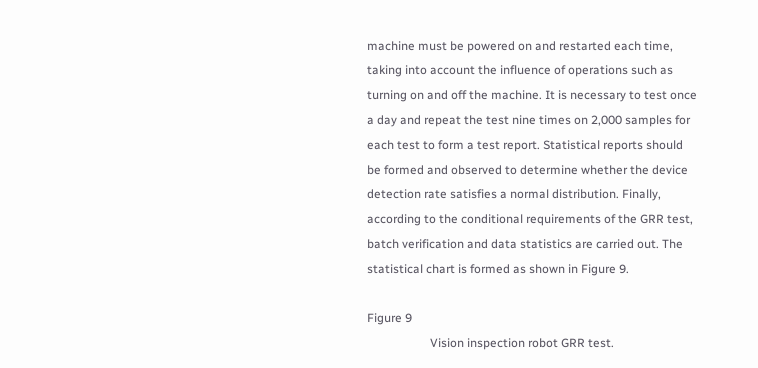machine must be powered on and restarted each time, taking into account the influence of operations such as turning on and off the machine. It is necessary to test once a day and repeat the test nine times on 2,000 samples for each test to form a test report. Statistical reports should be formed and observed to determine whether the device detection rate satisfies a normal distribution. Finally, according to the conditional requirements of the GRR test, batch verification and data statistics are carried out. The statistical chart is formed as shown in Figure 9.

Figure 9
                     Vision inspection robot GRR test.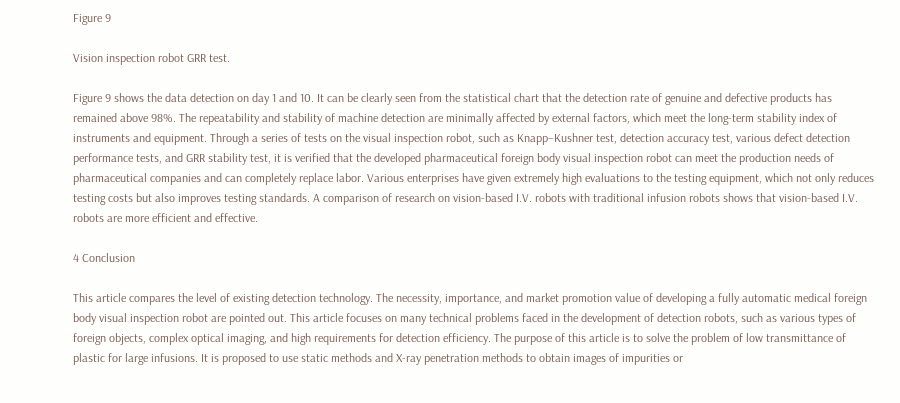Figure 9

Vision inspection robot GRR test.

Figure 9 shows the data detection on day 1 and 10. It can be clearly seen from the statistical chart that the detection rate of genuine and defective products has remained above 98%. The repeatability and stability of machine detection are minimally affected by external factors, which meet the long-term stability index of instruments and equipment. Through a series of tests on the visual inspection robot, such as Knapp–Kushner test, detection accuracy test, various defect detection performance tests, and GRR stability test, it is verified that the developed pharmaceutical foreign body visual inspection robot can meet the production needs of pharmaceutical companies and can completely replace labor. Various enterprises have given extremely high evaluations to the testing equipment, which not only reduces testing costs but also improves testing standards. A comparison of research on vision-based I.V. robots with traditional infusion robots shows that vision-based I.V. robots are more efficient and effective.

4 Conclusion

This article compares the level of existing detection technology. The necessity, importance, and market promotion value of developing a fully automatic medical foreign body visual inspection robot are pointed out. This article focuses on many technical problems faced in the development of detection robots, such as various types of foreign objects, complex optical imaging, and high requirements for detection efficiency. The purpose of this article is to solve the problem of low transmittance of plastic for large infusions. It is proposed to use static methods and X-ray penetration methods to obtain images of impurities or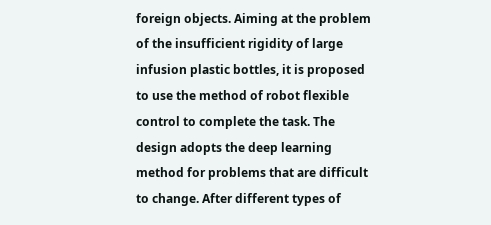foreign objects. Aiming at the problem of the insufficient rigidity of large infusion plastic bottles, it is proposed to use the method of robot flexible control to complete the task. The design adopts the deep learning method for problems that are difficult to change. After different types of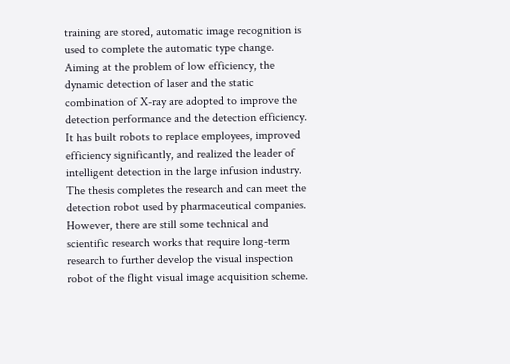training are stored, automatic image recognition is used to complete the automatic type change. Aiming at the problem of low efficiency, the dynamic detection of laser and the static combination of X-ray are adopted to improve the detection performance and the detection efficiency. It has built robots to replace employees, improved efficiency significantly, and realized the leader of intelligent detection in the large infusion industry. The thesis completes the research and can meet the detection robot used by pharmaceutical companies. However, there are still some technical and scientific research works that require long-term research to further develop the visual inspection robot of the flight visual image acquisition scheme.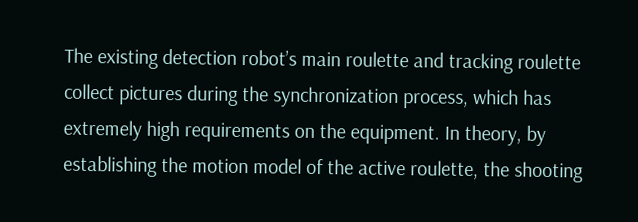The existing detection robot’s main roulette and tracking roulette collect pictures during the synchronization process, which has extremely high requirements on the equipment. In theory, by establishing the motion model of the active roulette, the shooting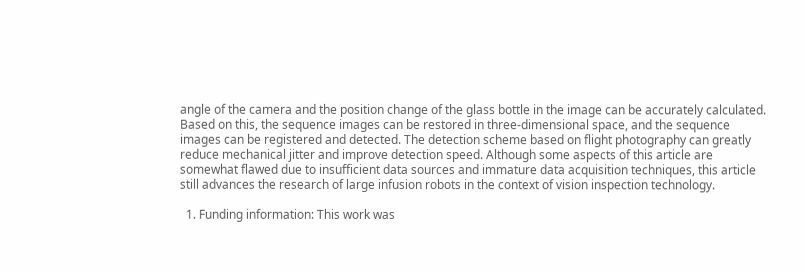angle of the camera and the position change of the glass bottle in the image can be accurately calculated. Based on this, the sequence images can be restored in three-dimensional space, and the sequence images can be registered and detected. The detection scheme based on flight photography can greatly reduce mechanical jitter and improve detection speed. Although some aspects of this article are somewhat flawed due to insufficient data sources and immature data acquisition techniques, this article still advances the research of large infusion robots in the context of vision inspection technology.

  1. Funding information: This work was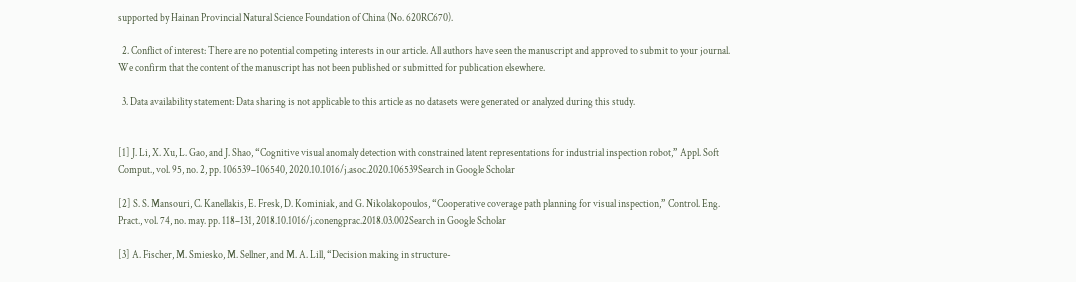supported by Hainan Provincial Natural Science Foundation of China (No. 620RC670).

  2. Conflict of interest: There are no potential competing interests in our article. All authors have seen the manuscript and approved to submit to your journal. We confirm that the content of the manuscript has not been published or submitted for publication elsewhere.

  3. Data availability statement: Data sharing is not applicable to this article as no datasets were generated or analyzed during this study.


[1] J. Li, X. Xu, L. Gao, and J. Shao, “Cognitive visual anomaly detection with constrained latent representations for industrial inspection robot,” Appl. Soft Comput., vol. 95, no. 2, pp. 106539–106540, 2020.10.1016/j.asoc.2020.106539Search in Google Scholar

[2] S. S. Mansouri, C. Kanellakis, E. Fresk, D. Kominiak, and G. Nikolakopoulos, “Cooperative coverage path planning for visual inspection,” Control. Eng. Pract., vol. 74, no. may. pp. 118–131, 2018.10.1016/j.conengprac.2018.03.002Search in Google Scholar

[3] A. Fischer, M. Smiesko, M. Sellner, and M. A. Lill, “Decision making in structure-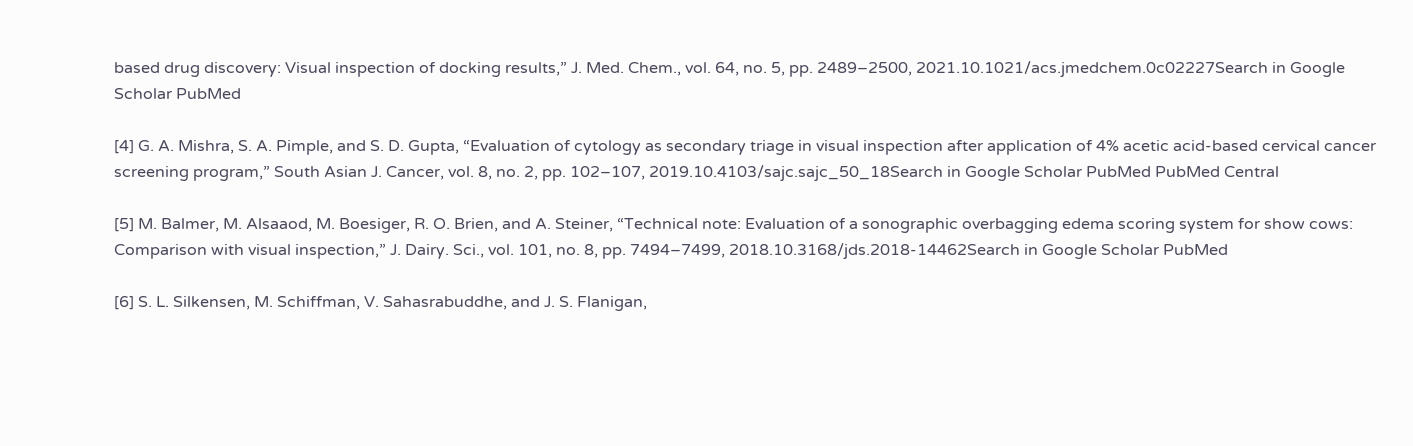based drug discovery: Visual inspection of docking results,” J. Med. Chem., vol. 64, no. 5, pp. 2489–2500, 2021.10.1021/acs.jmedchem.0c02227Search in Google Scholar PubMed

[4] G. A. Mishra, S. A. Pimple, and S. D. Gupta, “Evaluation of cytology as secondary triage in visual inspection after application of 4% acetic acid-based cervical cancer screening program,” South Asian J. Cancer, vol. 8, no. 2, pp. 102–107, 2019.10.4103/sajc.sajc_50_18Search in Google Scholar PubMed PubMed Central

[5] M. Balmer, M. Alsaaod, M. Boesiger, R. O. Brien, and A. Steiner, “Technical note: Evaluation of a sonographic overbagging edema scoring system for show cows: Comparison with visual inspection,” J. Dairy. Sci., vol. 101, no. 8, pp. 7494–7499, 2018.10.3168/jds.2018-14462Search in Google Scholar PubMed

[6] S. L. Silkensen, M. Schiffman, V. Sahasrabuddhe, and J. S. Flanigan,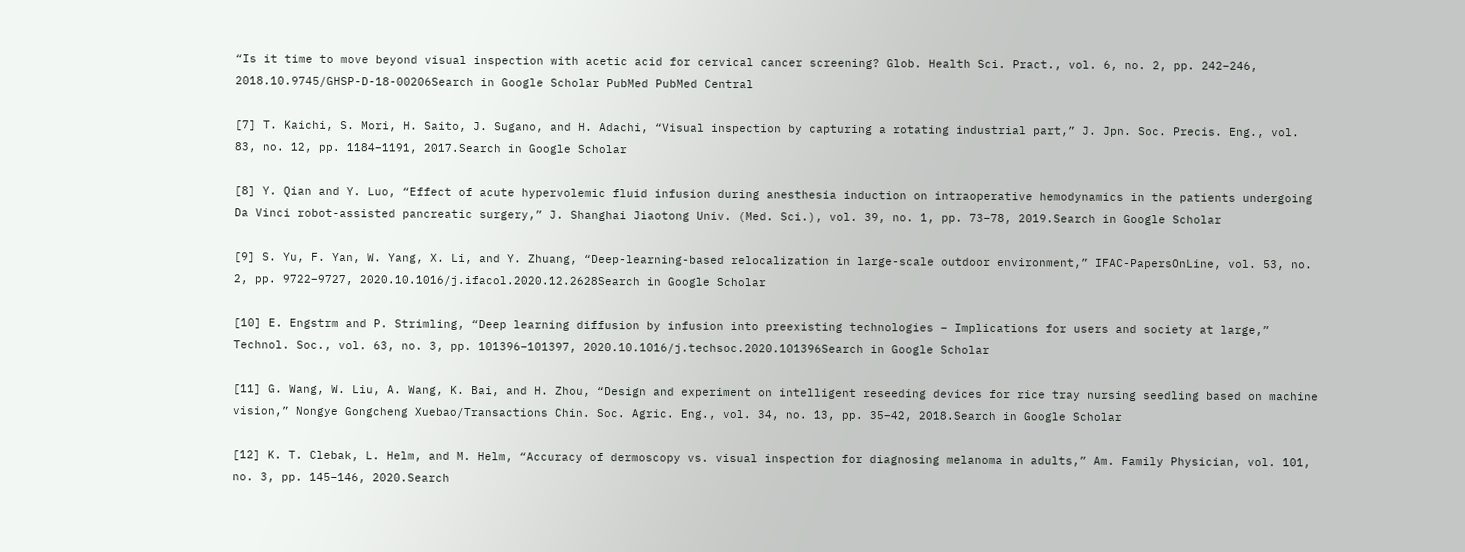“Is it time to move beyond visual inspection with acetic acid for cervical cancer screening? Glob. Health Sci. Pract., vol. 6, no. 2, pp. 242–246, 2018.10.9745/GHSP-D-18-00206Search in Google Scholar PubMed PubMed Central

[7] T. Kaichi, S. Mori, H. Saito, J. Sugano, and H. Adachi, “Visual inspection by capturing a rotating industrial part,” J. Jpn. Soc. Precis. Eng., vol. 83, no. 12, pp. 1184–1191, 2017.Search in Google Scholar

[8] Y. Qian and Y. Luo, “Effect of acute hypervolemic fluid infusion during anesthesia induction on intraoperative hemodynamics in the patients undergoing Da Vinci robot-assisted pancreatic surgery,” J. Shanghai Jiaotong Univ. (Med. Sci.), vol. 39, no. 1, pp. 73–78, 2019.Search in Google Scholar

[9] S. Yu, F. Yan, W. Yang, X. Li, and Y. Zhuang, “Deep-learning-based relocalization in large-scale outdoor environment,” IFAC-PapersOnLine, vol. 53, no. 2, pp. 9722–9727, 2020.10.1016/j.ifacol.2020.12.2628Search in Google Scholar

[10] E. Engstrm and P. Strimling, “Deep learning diffusion by infusion into preexisting technologies – Implications for users and society at large,” Technol. Soc., vol. 63, no. 3, pp. 101396–101397, 2020.10.1016/j.techsoc.2020.101396Search in Google Scholar

[11] G. Wang, W. Liu, A. Wang, K. Bai, and H. Zhou, “Design and experiment on intelligent reseeding devices for rice tray nursing seedling based on machine vision,” Nongye Gongcheng Xuebao/Transactions Chin. Soc. Agric. Eng., vol. 34, no. 13, pp. 35–42, 2018.Search in Google Scholar

[12] K. T. Clebak, L. Helm, and M. Helm, “Accuracy of dermoscopy vs. visual inspection for diagnosing melanoma in adults,” Am. Family Physician, vol. 101, no. 3, pp. 145–146, 2020.Search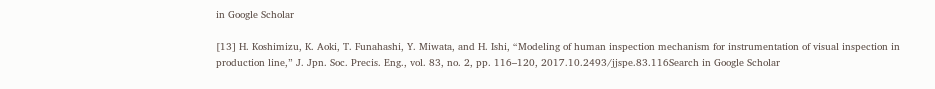in Google Scholar

[13] H. Koshimizu, K. Aoki, T. Funahashi, Y. Miwata, and H. Ishi, “Modeling of human inspection mechanism for instrumentation of visual inspection in production line,” J. Jpn. Soc. Precis. Eng., vol. 83, no. 2, pp. 116–120, 2017.10.2493/jjspe.83.116Search in Google Scholar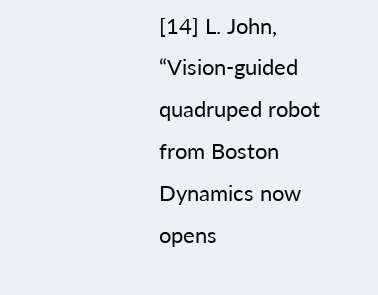[14] L. John, “Vision-guided quadruped robot from Boston Dynamics now opens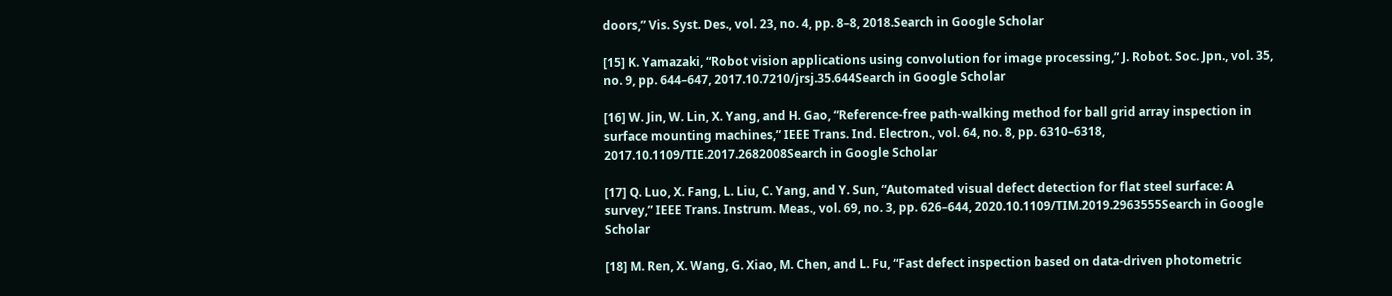doors,” Vis. Syst. Des., vol. 23, no. 4, pp. 8–8, 2018.Search in Google Scholar

[15] K. Yamazaki, “Robot vision applications using convolution for image processing,” J. Robot. Soc. Jpn., vol. 35, no. 9, pp. 644–647, 2017.10.7210/jrsj.35.644Search in Google Scholar

[16] W. Jin, W. Lin, X. Yang, and H. Gao, “Reference-free path-walking method for ball grid array inspection in surface mounting machines,” IEEE Trans. Ind. Electron., vol. 64, no. 8, pp. 6310–6318, 2017.10.1109/TIE.2017.2682008Search in Google Scholar

[17] Q. Luo, X. Fang, L. Liu, C. Yang, and Y. Sun, “Automated visual defect detection for flat steel surface: A survey,” IEEE Trans. Instrum. Meas., vol. 69, no. 3, pp. 626–644, 2020.10.1109/TIM.2019.2963555Search in Google Scholar

[18] M. Ren, X. Wang, G. Xiao, M. Chen, and L. Fu, “Fast defect inspection based on data-driven photometric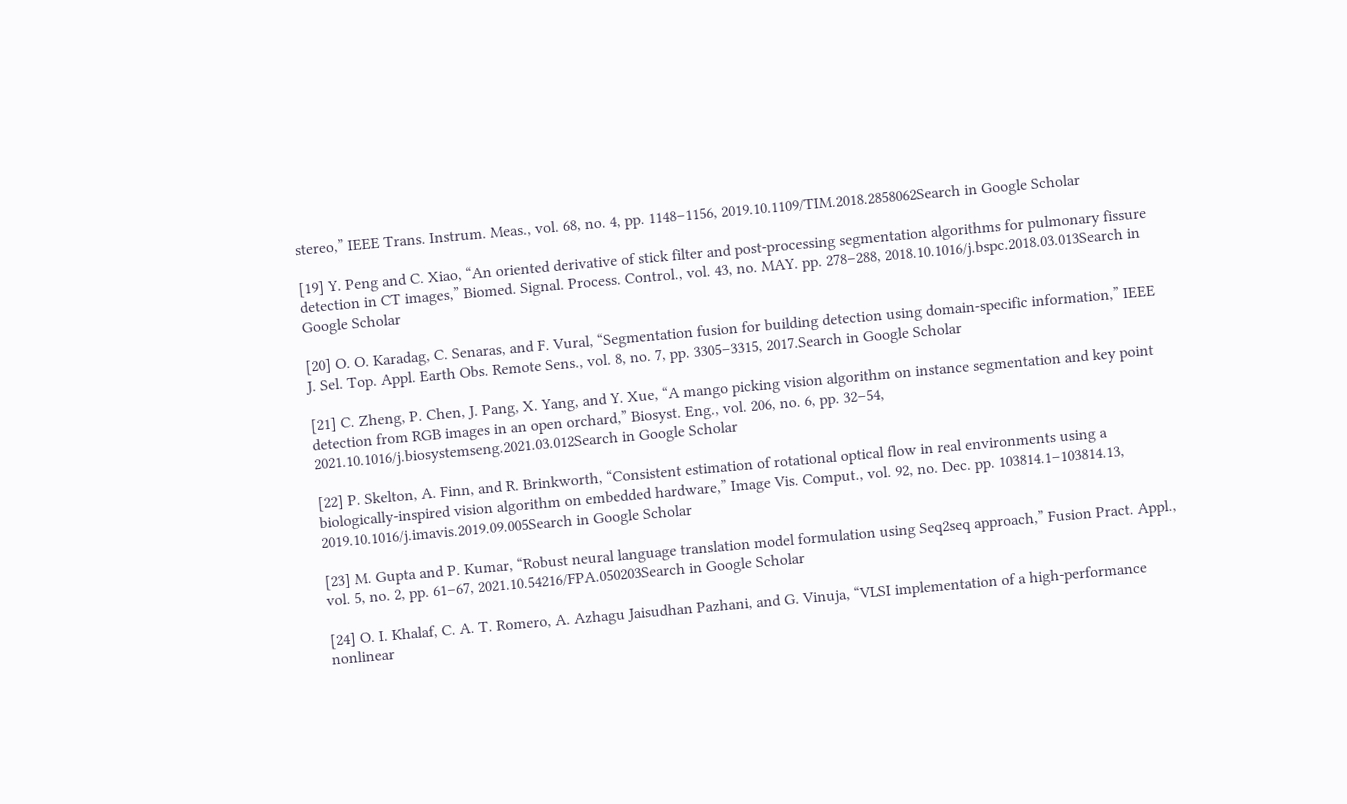stereo,” IEEE Trans. Instrum. Meas., vol. 68, no. 4, pp. 1148–1156, 2019.10.1109/TIM.2018.2858062Search in Google Scholar

[19] Y. Peng and C. Xiao, “An oriented derivative of stick filter and post-processing segmentation algorithms for pulmonary fissure detection in CT images,” Biomed. Signal. Process. Control., vol. 43, no. MAY. pp. 278–288, 2018.10.1016/j.bspc.2018.03.013Search in Google Scholar

[20] O. O. Karadag, C. Senaras, and F. Vural, “Segmentation fusion for building detection using domain-specific information,” IEEE J. Sel. Top. Appl. Earth Obs. Remote Sens., vol. 8, no. 7, pp. 3305–3315, 2017.Search in Google Scholar

[21] C. Zheng, P. Chen, J. Pang, X. Yang, and Y. Xue, “A mango picking vision algorithm on instance segmentation and key point detection from RGB images in an open orchard,” Biosyst. Eng., vol. 206, no. 6, pp. 32–54, 2021.10.1016/j.biosystemseng.2021.03.012Search in Google Scholar

[22] P. Skelton, A. Finn, and R. Brinkworth, “Consistent estimation of rotational optical flow in real environments using a biologically-inspired vision algorithm on embedded hardware,” Image Vis. Comput., vol. 92, no. Dec. pp. 103814.1–103814.13, 2019.10.1016/j.imavis.2019.09.005Search in Google Scholar

[23] M. Gupta and P. Kumar, “Robust neural language translation model formulation using Seq2seq approach,” Fusion Pract. Appl., vol. 5, no. 2, pp. 61–67, 2021.10.54216/FPA.050203Search in Google Scholar

[24] O. I. Khalaf, C. A. T. Romero, A. Azhagu Jaisudhan Pazhani, and G. Vinuja, “VLSI implementation of a high-performance nonlinear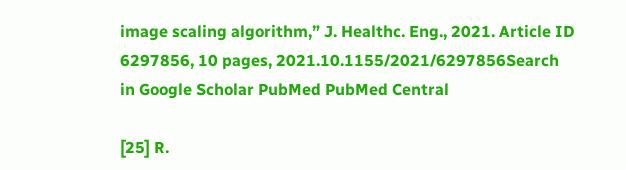image scaling algorithm,” J. Healthc. Eng., 2021. Article ID 6297856, 10 pages, 2021.10.1155/2021/6297856Search in Google Scholar PubMed PubMed Central

[25] R.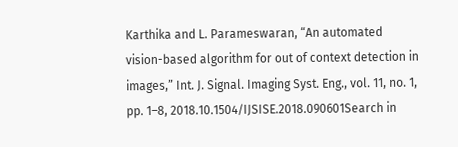Karthika and L. Parameswaran, “An automated vision-based algorithm for out of context detection in images,” Int. J. Signal. Imaging Syst. Eng., vol. 11, no. 1, pp. 1–8, 2018.10.1504/IJSISE.2018.090601Search in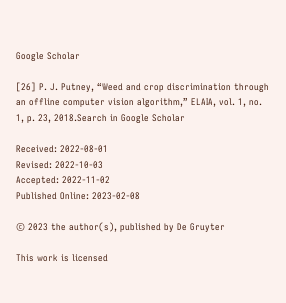Google Scholar

[26] P. J. Putney, “Weed and crop discrimination through an offline computer vision algorithm,” ELAIA, vol. 1, no. 1, p. 23, 2018.Search in Google Scholar

Received: 2022-08-01
Revised: 2022-10-03
Accepted: 2022-11-02
Published Online: 2023-02-08

© 2023 the author(s), published by De Gruyter

This work is licensed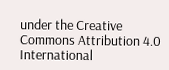under the Creative Commons Attribution 4.0 International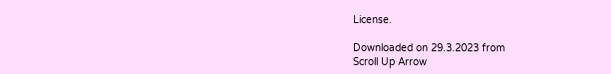License.

Downloaded on 29.3.2023 from
Scroll Up Arrow